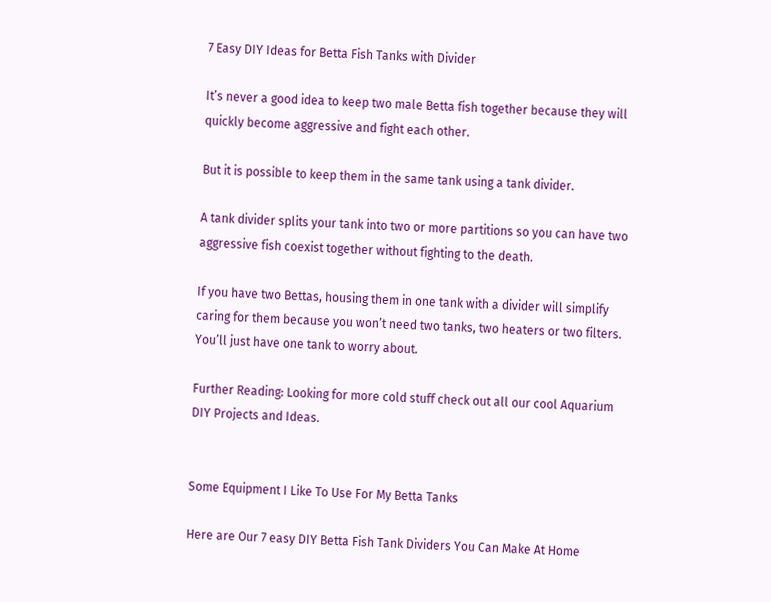7 Easy DIY Ideas for Betta Fish Tanks with Divider

It’s never a good idea to keep two male Betta fish together because they will quickly become aggressive and fight each other.

But it is possible to keep them in the same tank using a tank divider.

A tank divider splits your tank into two or more partitions so you can have two aggressive fish coexist together without fighting to the death.

If you have two Bettas, housing them in one tank with a divider will simplify caring for them because you won’t need two tanks, two heaters or two filters. You’ll just have one tank to worry about.

Further Reading: Looking for more cold stuff check out all our cool Aquarium DIY Projects and Ideas.


Some Equipment I Like To Use For My Betta Tanks

Here are Our 7 easy DIY Betta Fish Tank Dividers You Can Make At Home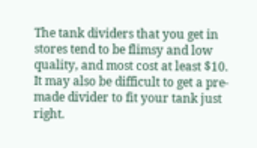The tank dividers that you get in stores tend to be flimsy and low quality, and most cost at least $10. It may also be difficult to get a pre-made divider to fit your tank just right.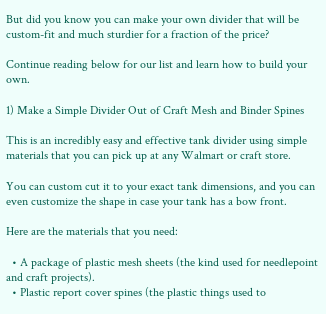But did you know you can make your own divider that will be custom-fit and much sturdier for a fraction of the price?

Continue reading below for our list and learn how to build your own.

1) Make a Simple Divider Out of Craft Mesh and Binder Spines

This is an incredibly easy and effective tank divider using simple materials that you can pick up at any Walmart or craft store.

You can custom cut it to your exact tank dimensions, and you can even customize the shape in case your tank has a bow front.

Here are the materials that you need:

  • A package of plastic mesh sheets (the kind used for needlepoint and craft projects).
  • Plastic report cover spines (the plastic things used to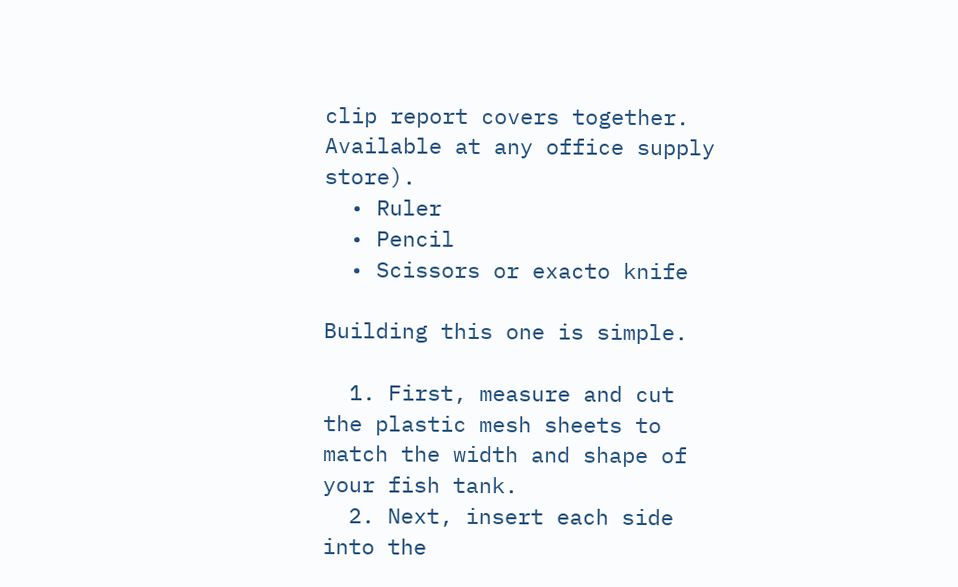clip report covers together. Available at any office supply store).
  • Ruler
  • Pencil
  • Scissors or exacto knife

Building this one is simple.

  1. First, measure and cut the plastic mesh sheets to match the width and shape of your fish tank.
  2. Next, insert each side into the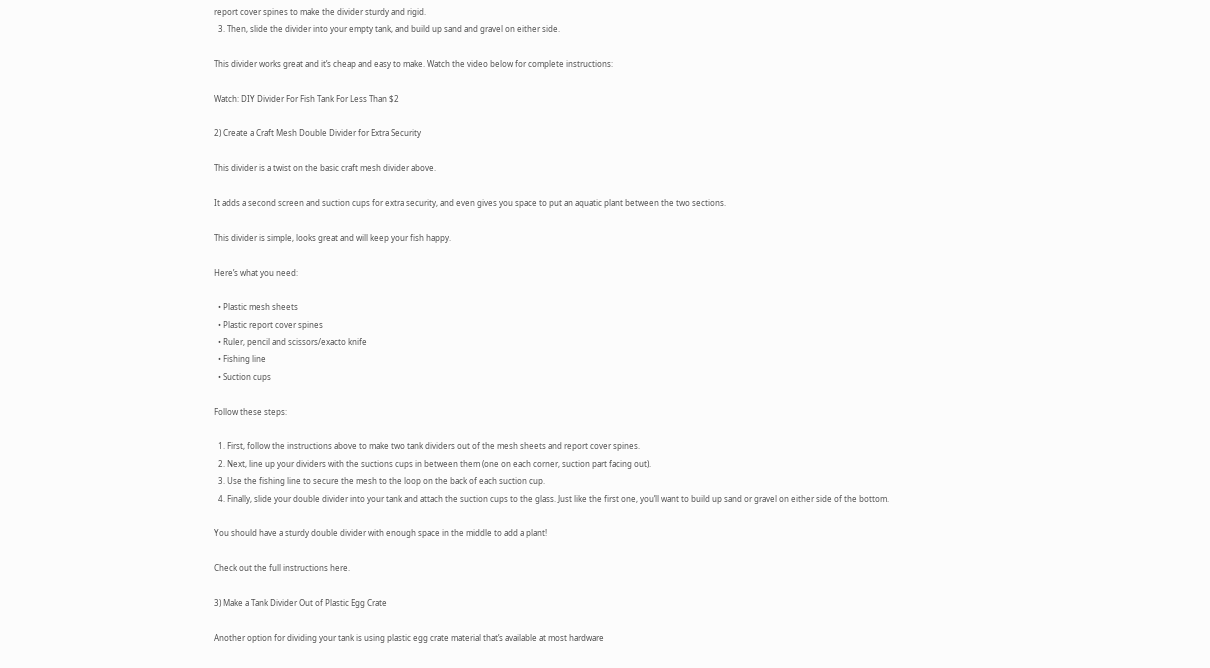report cover spines to make the divider sturdy and rigid.
  3. Then, slide the divider into your empty tank, and build up sand and gravel on either side.

This divider works great and it’s cheap and easy to make. Watch the video below for complete instructions:

Watch: DIY Divider For Fish Tank For Less Than $2

2) Create a Craft Mesh Double Divider for Extra Security

This divider is a twist on the basic craft mesh divider above.

It adds a second screen and suction cups for extra security, and even gives you space to put an aquatic plant between the two sections.

This divider is simple, looks great and will keep your fish happy.

Here’s what you need:

  • Plastic mesh sheets
  • Plastic report cover spines
  • Ruler, pencil and scissors/exacto knife
  • Fishing line
  • Suction cups

Follow these steps:

  1. First, follow the instructions above to make two tank dividers out of the mesh sheets and report cover spines.
  2. Next, line up your dividers with the suctions cups in between them (one on each corner, suction part facing out).
  3. Use the fishing line to secure the mesh to the loop on the back of each suction cup.
  4. Finally, slide your double divider into your tank and attach the suction cups to the glass. Just like the first one, you’ll want to build up sand or gravel on either side of the bottom.

You should have a sturdy double divider with enough space in the middle to add a plant!

Check out the full instructions here.

3) Make a Tank Divider Out of Plastic Egg Crate

Another option for dividing your tank is using plastic egg crate material that’s available at most hardware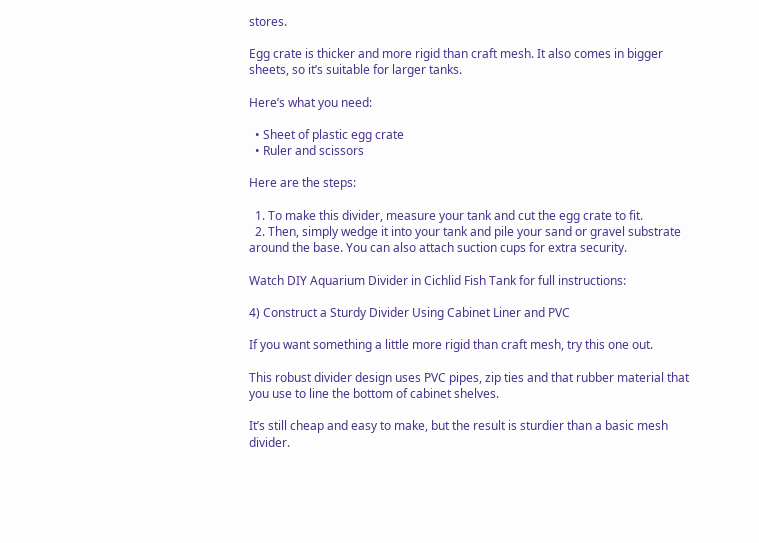stores.

Egg crate is thicker and more rigid than craft mesh. It also comes in bigger sheets, so it’s suitable for larger tanks.

Here’s what you need:

  • Sheet of plastic egg crate
  • Ruler and scissors

Here are the steps:

  1. To make this divider, measure your tank and cut the egg crate to fit.
  2. Then, simply wedge it into your tank and pile your sand or gravel substrate around the base. You can also attach suction cups for extra security.

Watch DIY Aquarium Divider in Cichlid Fish Tank for full instructions:

4) Construct a Sturdy Divider Using Cabinet Liner and PVC

If you want something a little more rigid than craft mesh, try this one out.

This robust divider design uses PVC pipes, zip ties and that rubber material that you use to line the bottom of cabinet shelves.

It’s still cheap and easy to make, but the result is sturdier than a basic mesh divider.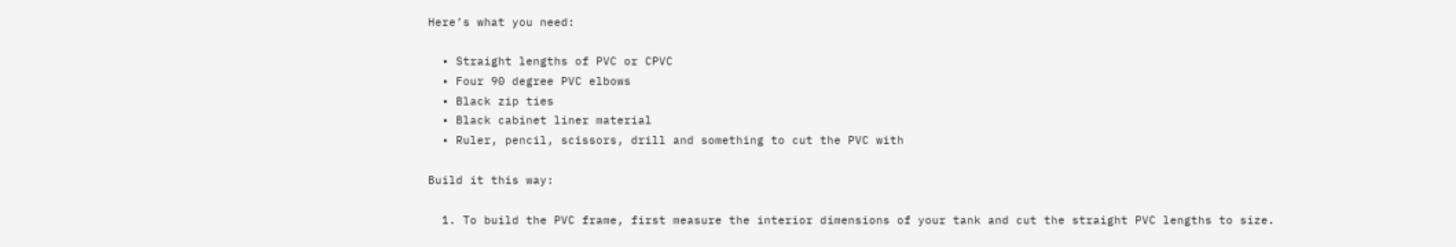Here’s what you need:

  • Straight lengths of PVC or CPVC
  • Four 90 degree PVC elbows
  • Black zip ties
  • Black cabinet liner material
  • Ruler, pencil, scissors, drill and something to cut the PVC with

Build it this way:

  1. To build the PVC frame, first measure the interior dimensions of your tank and cut the straight PVC lengths to size.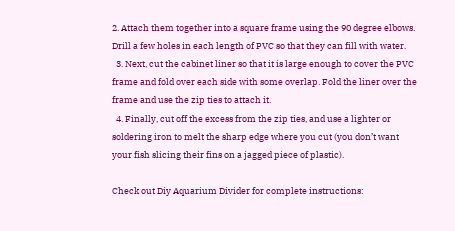2. Attach them together into a square frame using the 90 degree elbows. Drill a few holes in each length of PVC so that they can fill with water.
  3. Next, cut the cabinet liner so that it is large enough to cover the PVC frame and fold over each side with some overlap. Fold the liner over the frame and use the zip ties to attach it.
  4. Finally, cut off the excess from the zip ties, and use a lighter or soldering iron to melt the sharp edge where you cut (you don’t want your fish slicing their fins on a jagged piece of plastic).

Check out Diy Aquarium Divider for complete instructions: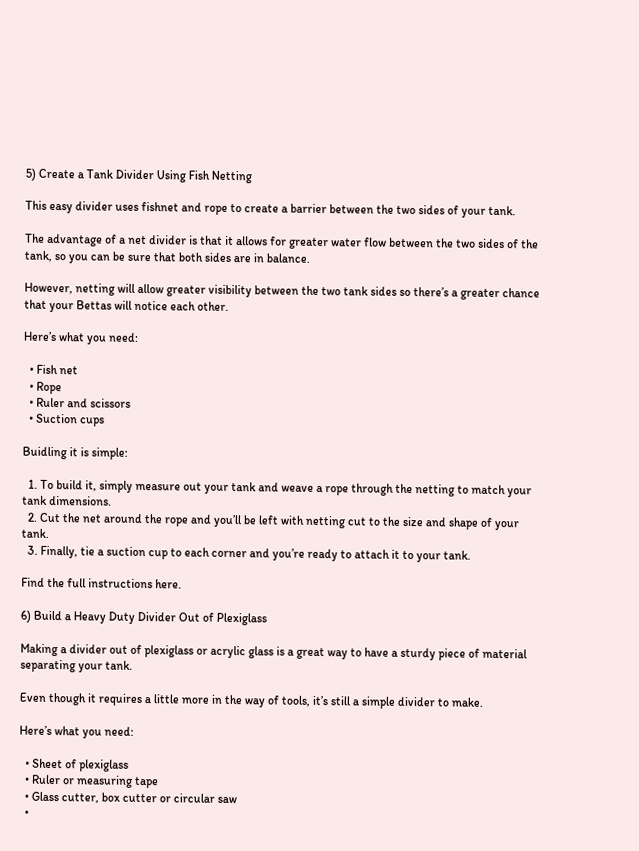5) Create a Tank Divider Using Fish Netting

This easy divider uses fishnet and rope to create a barrier between the two sides of your tank.

The advantage of a net divider is that it allows for greater water flow between the two sides of the tank, so you can be sure that both sides are in balance.

However, netting will allow greater visibility between the two tank sides so there’s a greater chance that your Bettas will notice each other.

Here’s what you need:

  • Fish net
  • Rope
  • Ruler and scissors
  • Suction cups

Buidling it is simple:

  1. To build it, simply measure out your tank and weave a rope through the netting to match your tank dimensions.
  2. Cut the net around the rope and you’ll be left with netting cut to the size and shape of your tank.
  3. Finally, tie a suction cup to each corner and you’re ready to attach it to your tank.

Find the full instructions here.

6) Build a Heavy Duty Divider Out of Plexiglass

Making a divider out of plexiglass or acrylic glass is a great way to have a sturdy piece of material separating your tank.

Even though it requires a little more in the way of tools, it’s still a simple divider to make.

Here’s what you need:

  • Sheet of plexiglass
  • Ruler or measuring tape
  • Glass cutter, box cutter or circular saw
  •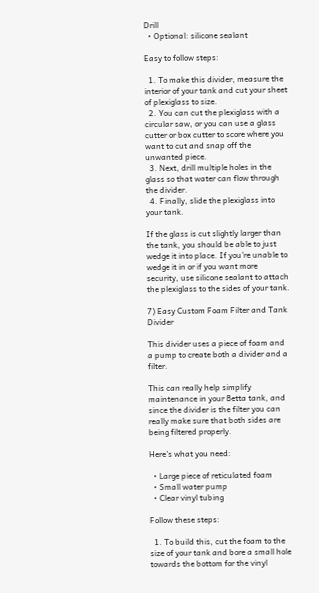Drill
  • Optional: silicone sealant

Easy to follow steps:

  1. To make this divider, measure the interior of your tank and cut your sheet of plexiglass to size.
  2. You can cut the plexiglass with a circular saw, or you can use a glass cutter or box cutter to score where you want to cut and snap off the unwanted piece.
  3. Next, drill multiple holes in the glass so that water can flow through the divider.
  4. Finally, slide the plexiglass into your tank.

If the glass is cut slightly larger than the tank, you should be able to just wedge it into place. If you’re unable to wedge it in or if you want more security, use silicone sealant to attach the plexiglass to the sides of your tank.

7) Easy Custom Foam Filter and Tank Divider

This divider uses a piece of foam and a pump to create both a divider and a filter.

This can really help simplify maintenance in your Betta tank, and since the divider is the filter you can really make sure that both sides are being filtered properly.

Here’s what you need:

  • Large piece of reticulated foam
  • Small water pump
  • Clear vinyl tubing

Follow these steps:

  1. To build this, cut the foam to the size of your tank and bore a small hole towards the bottom for the vinyl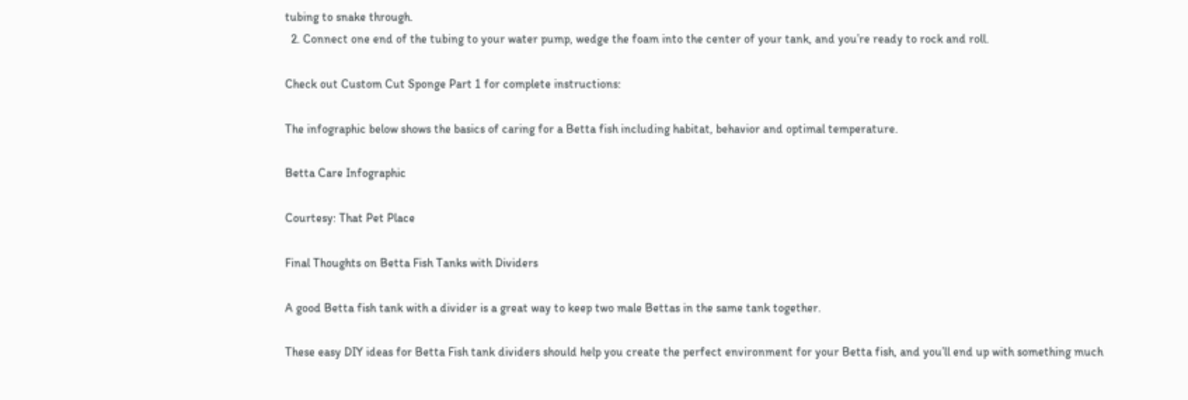tubing to snake through.
  2. Connect one end of the tubing to your water pump, wedge the foam into the center of your tank, and you’re ready to rock and roll.

Check out Custom Cut Sponge Part 1 for complete instructions:

The infographic below shows the basics of caring for a Betta fish including habitat, behavior and optimal temperature.

Betta Care Infographic

Courtesy: That Pet Place

Final Thoughts on Betta Fish Tanks with Dividers

A good Betta fish tank with a divider is a great way to keep two male Bettas in the same tank together.

These easy DIY ideas for Betta Fish tank dividers should help you create the perfect environment for your Betta fish, and you’ll end up with something much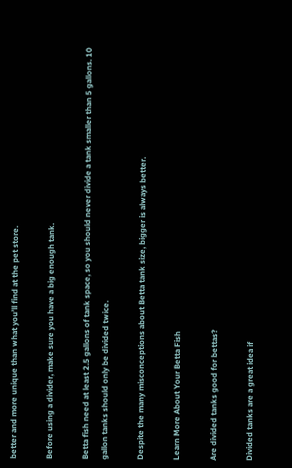better and more unique than what you’ll find at the pet store.

Before using a divider, make sure you have a big enough tank.

Betta fish need at least 2.5 gallons of tank space, so you should never divide a tank smaller than 5 gallons. 10 gallon tanks should only be divided twice.

Despite the many misconceptions about Betta tank size, bigger is always better.

Learn More About Your Betta Fish

Are divided tanks good for bettas?

Divided tanks are a great idea if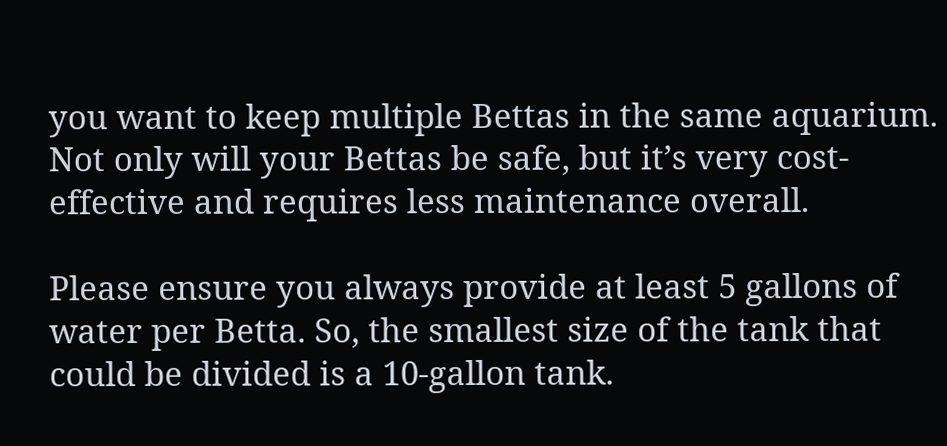you want to keep multiple Bettas in the same aquarium. Not only will your Bettas be safe, but it’s very cost-effective and requires less maintenance overall.

Please ensure you always provide at least 5 gallons of water per Betta. So, the smallest size of the tank that could be divided is a 10-gallon tank.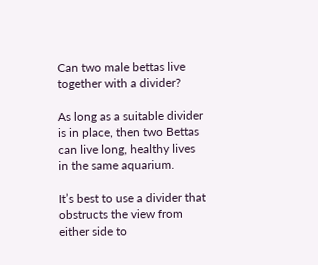Can two male bettas live together with a divider?

As long as a suitable divider is in place, then two Bettas can live long, healthy lives in the same aquarium.

It’s best to use a divider that obstructs the view from either side to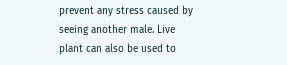prevent any stress caused by seeing another male. Live plant can also be used to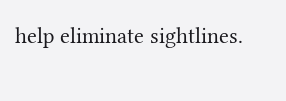help eliminate sightlines.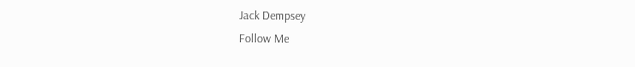Jack Dempsey
Follow Me